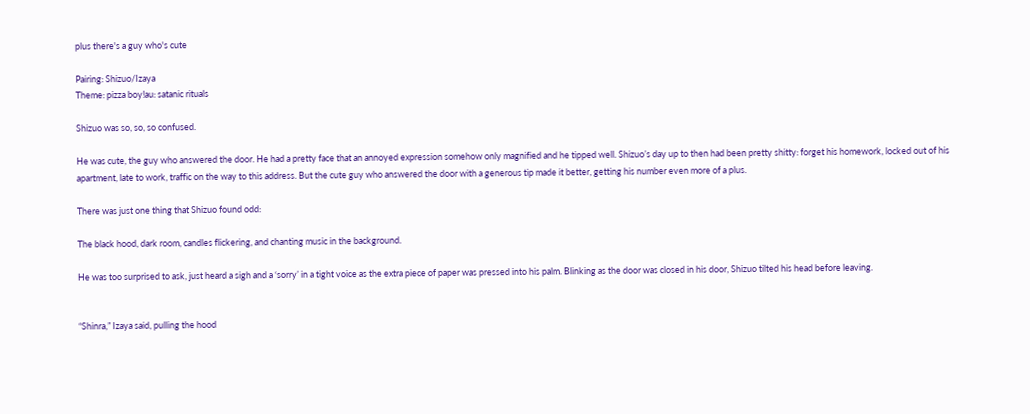plus there's a guy who's cute

Pairing: Shizuo/Izaya
Theme: pizza boy!au: satanic rituals

Shizuo was so, so, so confused.

He was cute, the guy who answered the door. He had a pretty face that an annoyed expression somehow only magnified and he tipped well. Shizuo’s day up to then had been pretty shitty: forget his homework, locked out of his apartment, late to work, traffic on the way to this address. But the cute guy who answered the door with a generous tip made it better, getting his number even more of a plus.

There was just one thing that Shizuo found odd:

The black hood, dark room, candles flickering, and chanting music in the background.

He was too surprised to ask, just heard a sigh and a ‘sorry’ in a tight voice as the extra piece of paper was pressed into his palm. Blinking as the door was closed in his door, Shizuo tilted his head before leaving.


“Shinra,” Izaya said, pulling the hood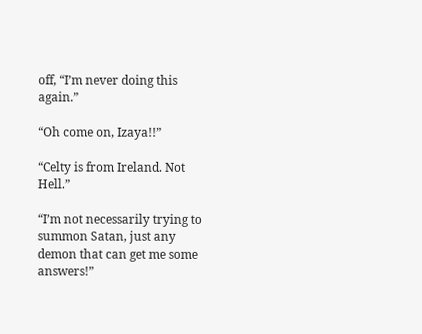off, “I’m never doing this again.”

“Oh come on, Izaya!!”

“Celty is from Ireland. Not Hell.”

“I’m not necessarily trying to summon Satan, just any demon that can get me some answers!”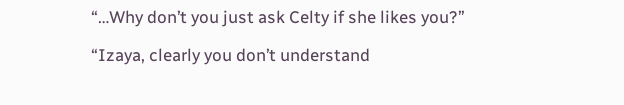“…Why don’t you just ask Celty if she likes you?”

“Izaya, clearly you don’t understand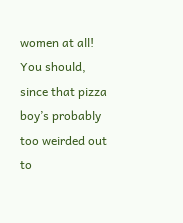women at all! You should, since that pizza boy’s probably too weirded out to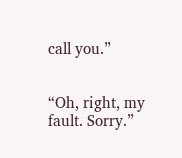call you.”


“Oh, right, my fault. Sorry.”